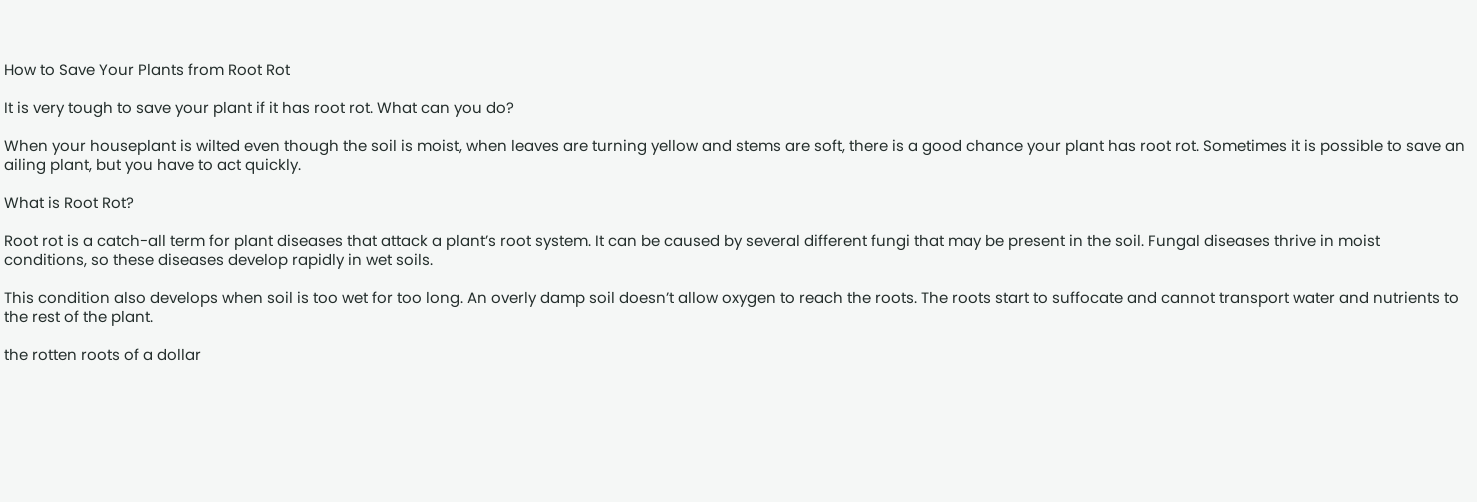How to Save Your Plants from Root Rot

It is very tough to save your plant if it has root rot. What can you do?

When your houseplant is wilted even though the soil is moist, when leaves are turning yellow and stems are soft, there is a good chance your plant has root rot. Sometimes it is possible to save an ailing plant, but you have to act quickly.

What is Root Rot?

Root rot is a catch-all term for plant diseases that attack a plant’s root system. It can be caused by several different fungi that may be present in the soil. Fungal diseases thrive in moist conditions, so these diseases develop rapidly in wet soils.

This condition also develops when soil is too wet for too long. An overly damp soil doesn’t allow oxygen to reach the roots. The roots start to suffocate and cannot transport water and nutrients to the rest of the plant.

the rotten roots of a dollar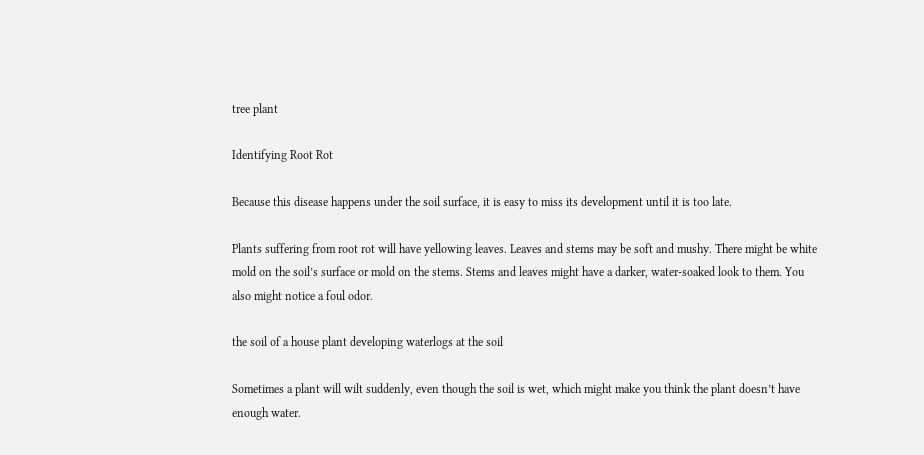tree plant

Identifying Root Rot

Because this disease happens under the soil surface, it is easy to miss its development until it is too late.

Plants suffering from root rot will have yellowing leaves. Leaves and stems may be soft and mushy. There might be white mold on the soil’s surface or mold on the stems. Stems and leaves might have a darker, water-soaked look to them. You also might notice a foul odor.

the soil of a house plant developing waterlogs at the soil

Sometimes a plant will wilt suddenly, even though the soil is wet, which might make you think the plant doesn’t have enough water.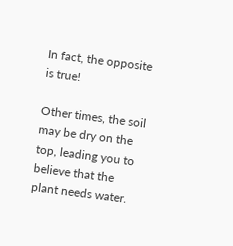In fact, the opposite is true!

Other times, the soil may be dry on the top, leading you to believe that the plant needs water.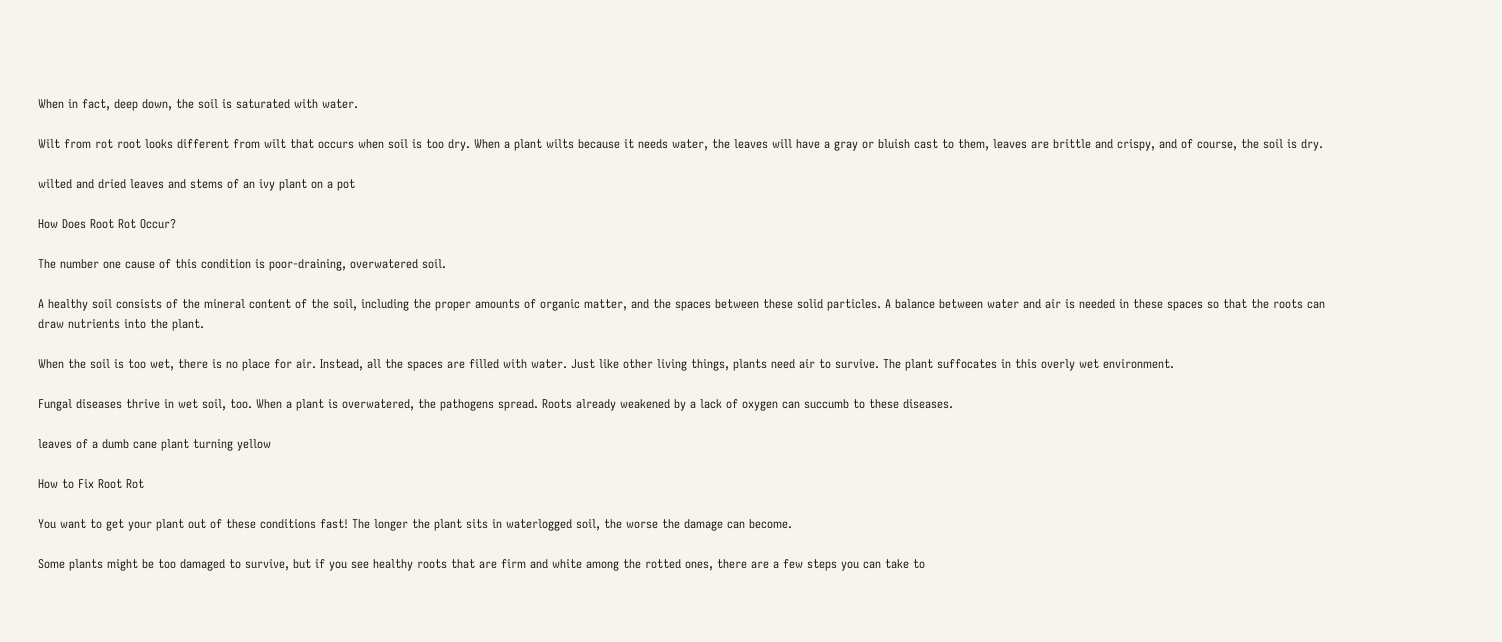When in fact, deep down, the soil is saturated with water.

Wilt from rot root looks different from wilt that occurs when soil is too dry. When a plant wilts because it needs water, the leaves will have a gray or bluish cast to them, leaves are brittle and crispy, and of course, the soil is dry.

wilted and dried leaves and stems of an ivy plant on a pot

How Does Root Rot Occur?

The number one cause of this condition is poor-draining, overwatered soil.

A healthy soil consists of the mineral content of the soil, including the proper amounts of organic matter, and the spaces between these solid particles. A balance between water and air is needed in these spaces so that the roots can draw nutrients into the plant.

When the soil is too wet, there is no place for air. Instead, all the spaces are filled with water. Just like other living things, plants need air to survive. The plant suffocates in this overly wet environment.

Fungal diseases thrive in wet soil, too. When a plant is overwatered, the pathogens spread. Roots already weakened by a lack of oxygen can succumb to these diseases.

leaves of a dumb cane plant turning yellow

How to Fix Root Rot

You want to get your plant out of these conditions fast! The longer the plant sits in waterlogged soil, the worse the damage can become.

Some plants might be too damaged to survive, but if you see healthy roots that are firm and white among the rotted ones, there are a few steps you can take to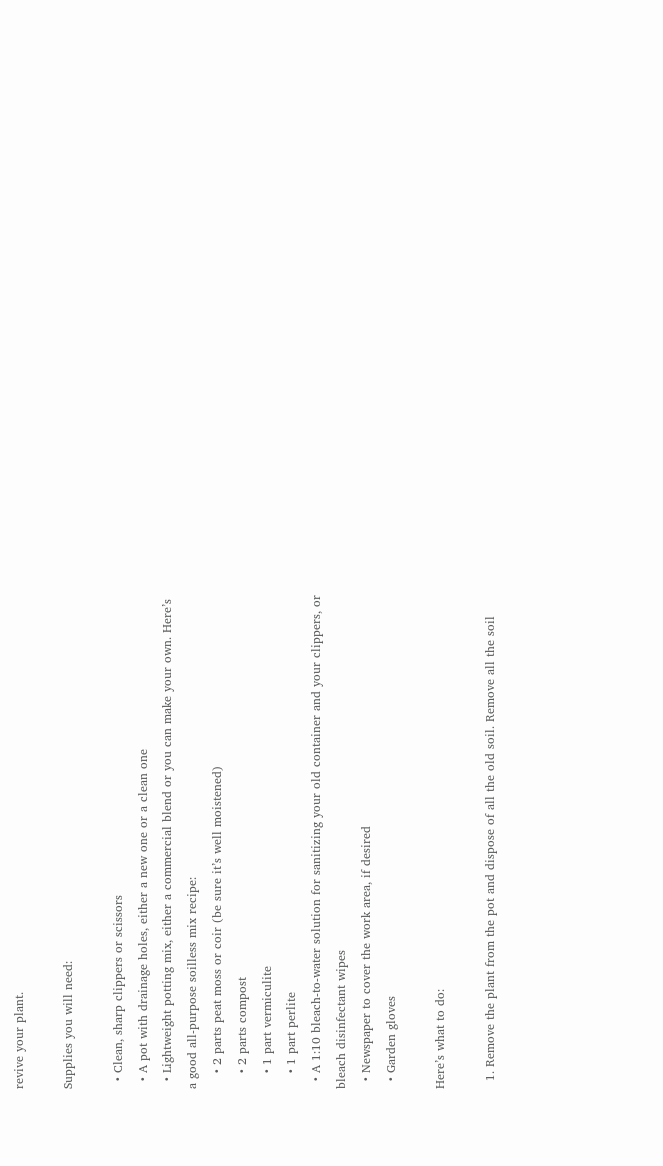revive your plant.

Supplies you will need:

  • Clean, sharp clippers or scissors
  • A pot with drainage holes, either a new one or a clean one
  • Lightweight potting mix, either a commercial blend or you can make your own. Here’s a good all-purpose soilless mix recipe:
    • 2 parts peat moss or coir (be sure it’s well moistened)
    • 2 parts compost
    • 1 part vermiculite
    • 1 part perlite
  • A 1:10 bleach-to-water solution for sanitizing your old container and your clippers, or bleach disinfectant wipes
  • Newspaper to cover the work area, if desired
  • Garden gloves

Here’s what to do:

  1. Remove the plant from the pot and dispose of all the old soil. Remove all the soil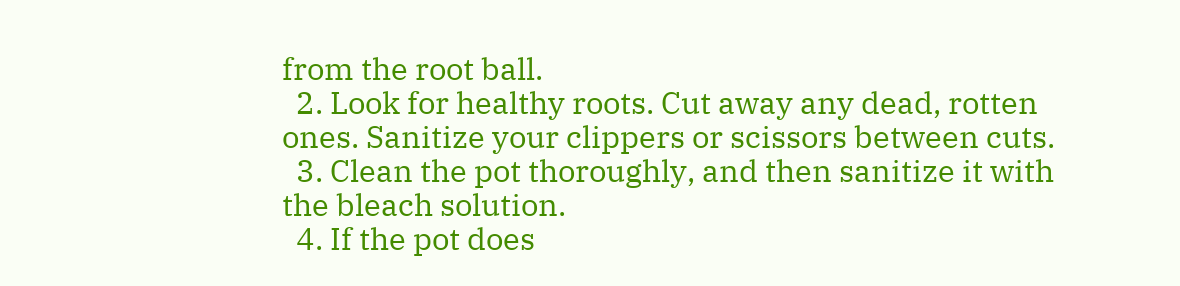from the root ball.
  2. Look for healthy roots. Cut away any dead, rotten ones. Sanitize your clippers or scissors between cuts.
  3. Clean the pot thoroughly, and then sanitize it with the bleach solution.
  4. If the pot does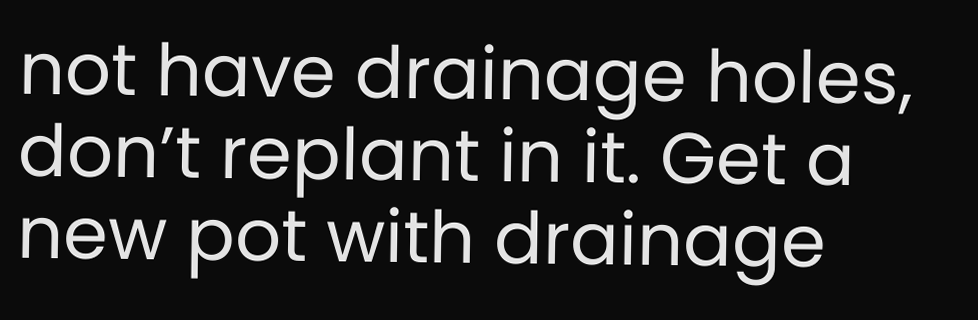not have drainage holes, don’t replant in it. Get a new pot with drainage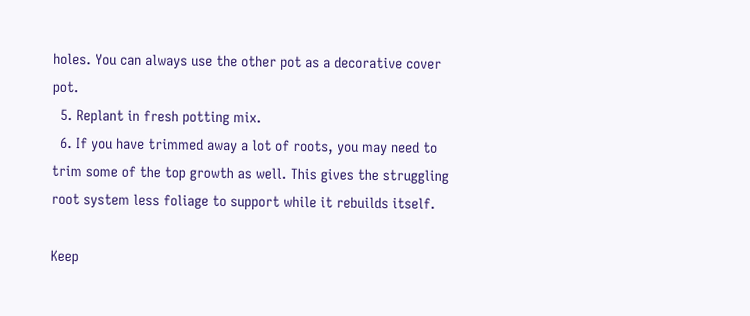holes. You can always use the other pot as a decorative cover pot.
  5. Replant in fresh potting mix.
  6. If you have trimmed away a lot of roots, you may need to trim some of the top growth as well. This gives the struggling root system less foliage to support while it rebuilds itself.

Keep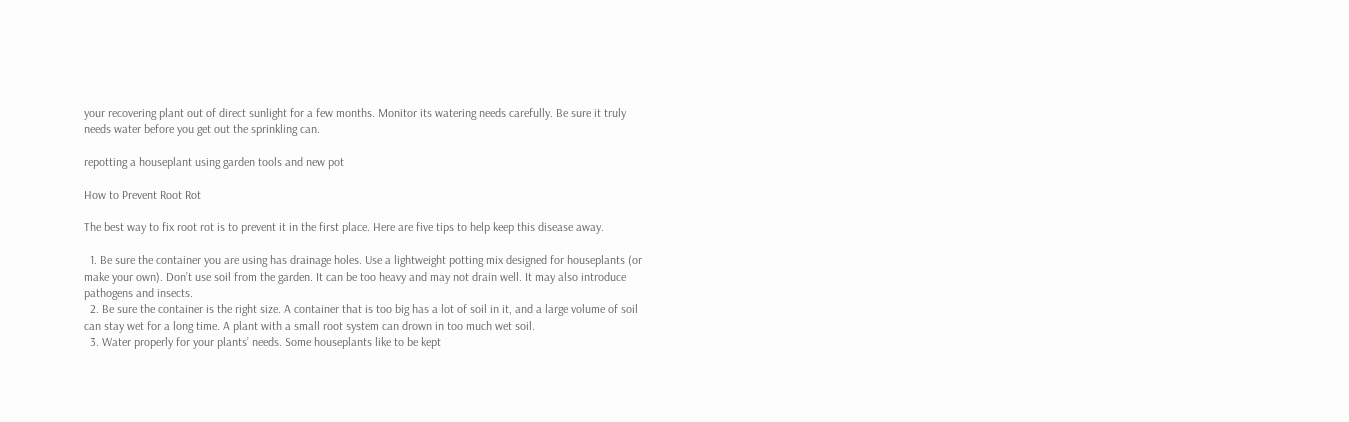your recovering plant out of direct sunlight for a few months. Monitor its watering needs carefully. Be sure it truly needs water before you get out the sprinkling can.

repotting a houseplant using garden tools and new pot

How to Prevent Root Rot

The best way to fix root rot is to prevent it in the first place. Here are five tips to help keep this disease away.

  1. Be sure the container you are using has drainage holes. Use a lightweight potting mix designed for houseplants (or make your own). Don’t use soil from the garden. It can be too heavy and may not drain well. It may also introduce pathogens and insects.
  2. Be sure the container is the right size. A container that is too big has a lot of soil in it, and a large volume of soil can stay wet for a long time. A plant with a small root system can drown in too much wet soil.
  3. Water properly for your plants’ needs. Some houseplants like to be kept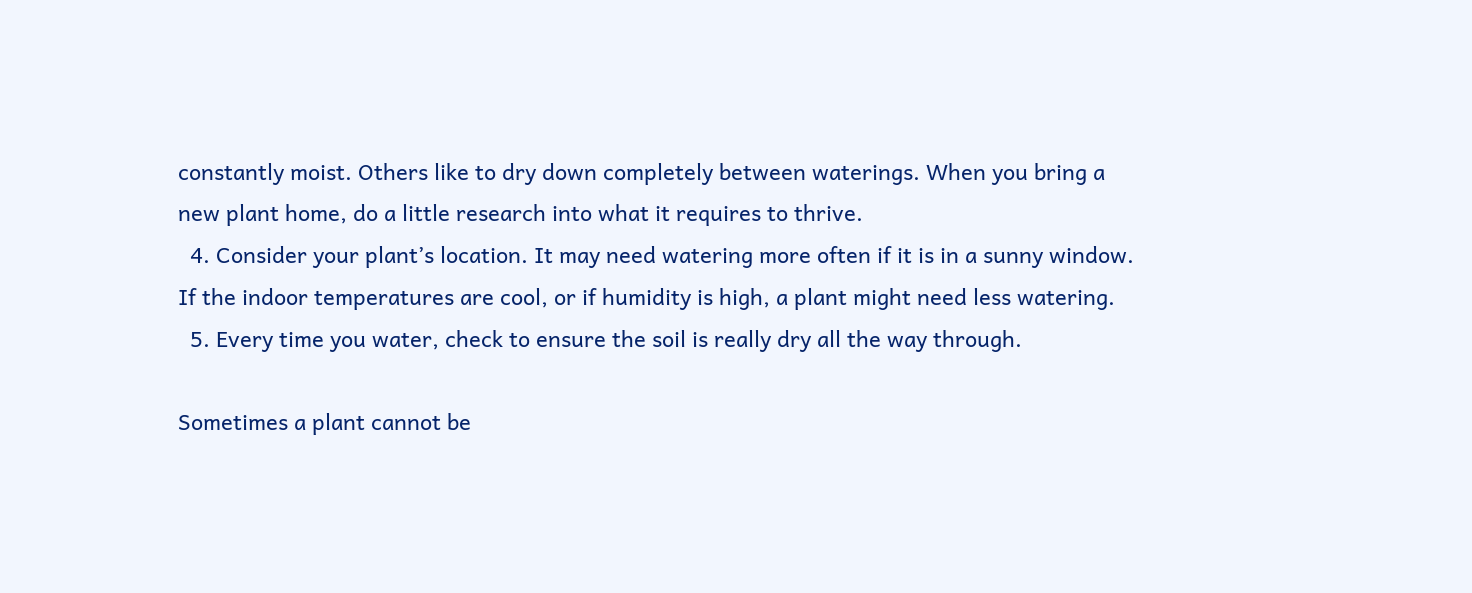constantly moist. Others like to dry down completely between waterings. When you bring a new plant home, do a little research into what it requires to thrive.
  4. Consider your plant’s location. It may need watering more often if it is in a sunny window. If the indoor temperatures are cool, or if humidity is high, a plant might need less watering.
  5. Every time you water, check to ensure the soil is really dry all the way through.

Sometimes a plant cannot be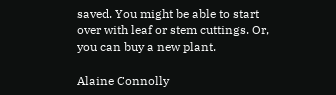saved. You might be able to start over with leaf or stem cuttings. Or, you can buy a new plant.

Alaine Connolly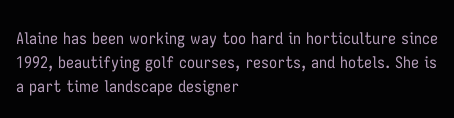Alaine has been working way too hard in horticulture since 1992, beautifying golf courses, resorts, and hotels. She is a part time landscape designer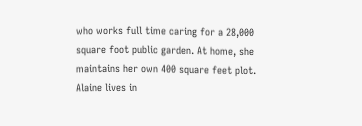who works full time caring for a 28,000 square foot public garden. At home, she maintains her own 400 square feet plot. Alaine lives in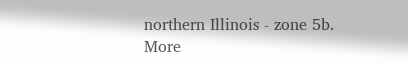northern Illinois - zone 5b.
More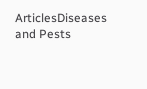ArticlesDiseases and Pests